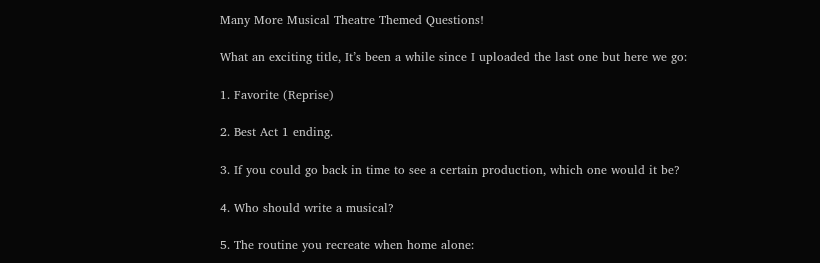Many More Musical Theatre Themed Questions!

What an exciting title, It’s been a while since I uploaded the last one but here we go:

1. Favorite (Reprise)

2. Best Act 1 ending.

3. If you could go back in time to see a certain production, which one would it be?

4. Who should write a musical?

5. The routine you recreate when home alone: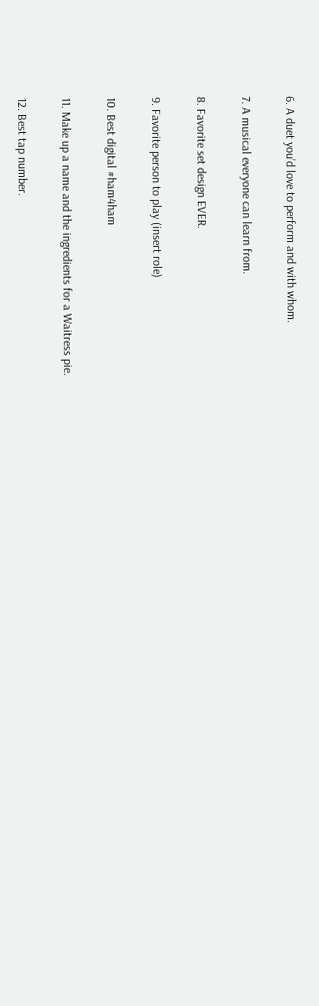6. A duet you’d love to perform and with whom.

7. A musical everyone can learn from.

8. Favorite set design EVER.

9. Favorite person to play (insert role)

10. Best digital #ham4ham

11. Make up a name and the ingredients for a Waitress pie.

12. Best tap number.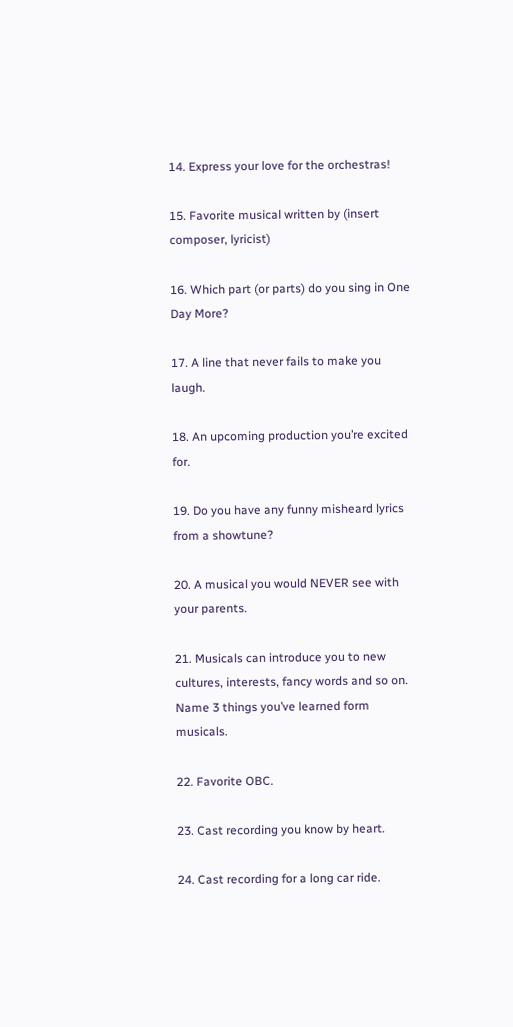14. Express your love for the orchestras!

15. Favorite musical written by (insert composer, lyricist)

16. Which part (or parts) do you sing in One Day More?

17. A line that never fails to make you laugh.

18. An upcoming production you’re excited for.

19. Do you have any funny misheard lyrics from a showtune?

20. A musical you would NEVER see with your parents.

21. Musicals can introduce you to new cultures, interests, fancy words and so on. Name 3 things you’ve learned form musicals.

22. Favorite OBC.

23. Cast recording you know by heart.

24. Cast recording for a long car ride.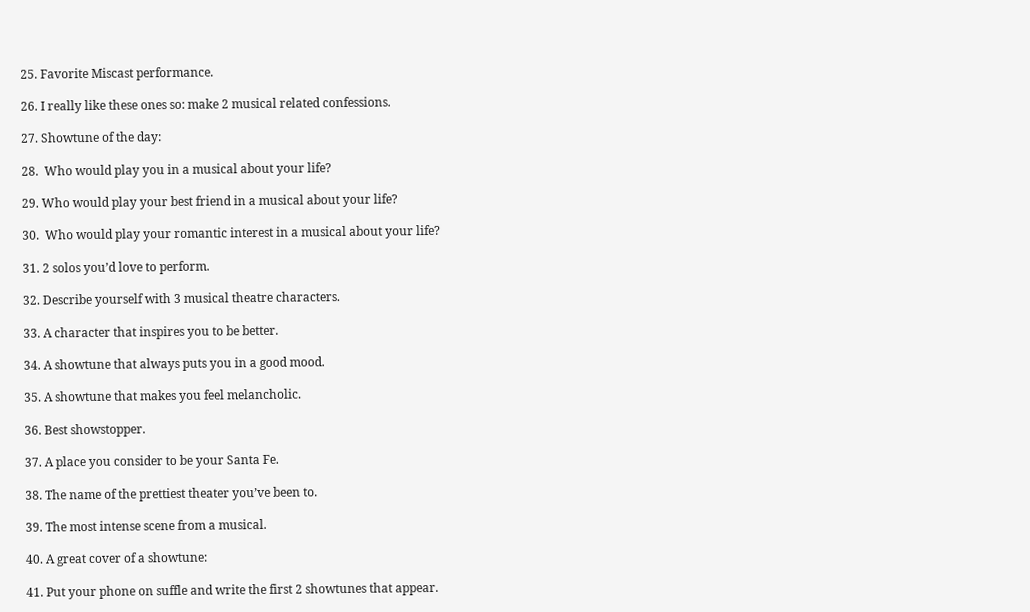25. Favorite Miscast performance.

26. I really like these ones so: make 2 musical related confessions.

27. Showtune of the day:

28.  Who would play you in a musical about your life?

29. Who would play your best friend in a musical about your life?

30.  Who would play your romantic interest in a musical about your life?

31. 2 solos you’d love to perform.

32. Describe yourself with 3 musical theatre characters.

33. A character that inspires you to be better.

34. A showtune that always puts you in a good mood.

35. A showtune that makes you feel melancholic.

36. Best showstopper.

37. A place you consider to be your Santa Fe.

38. The name of the prettiest theater you’ve been to.

39. The most intense scene from a musical.

40. A great cover of a showtune:

41. Put your phone on suffle and write the first 2 showtunes that appear.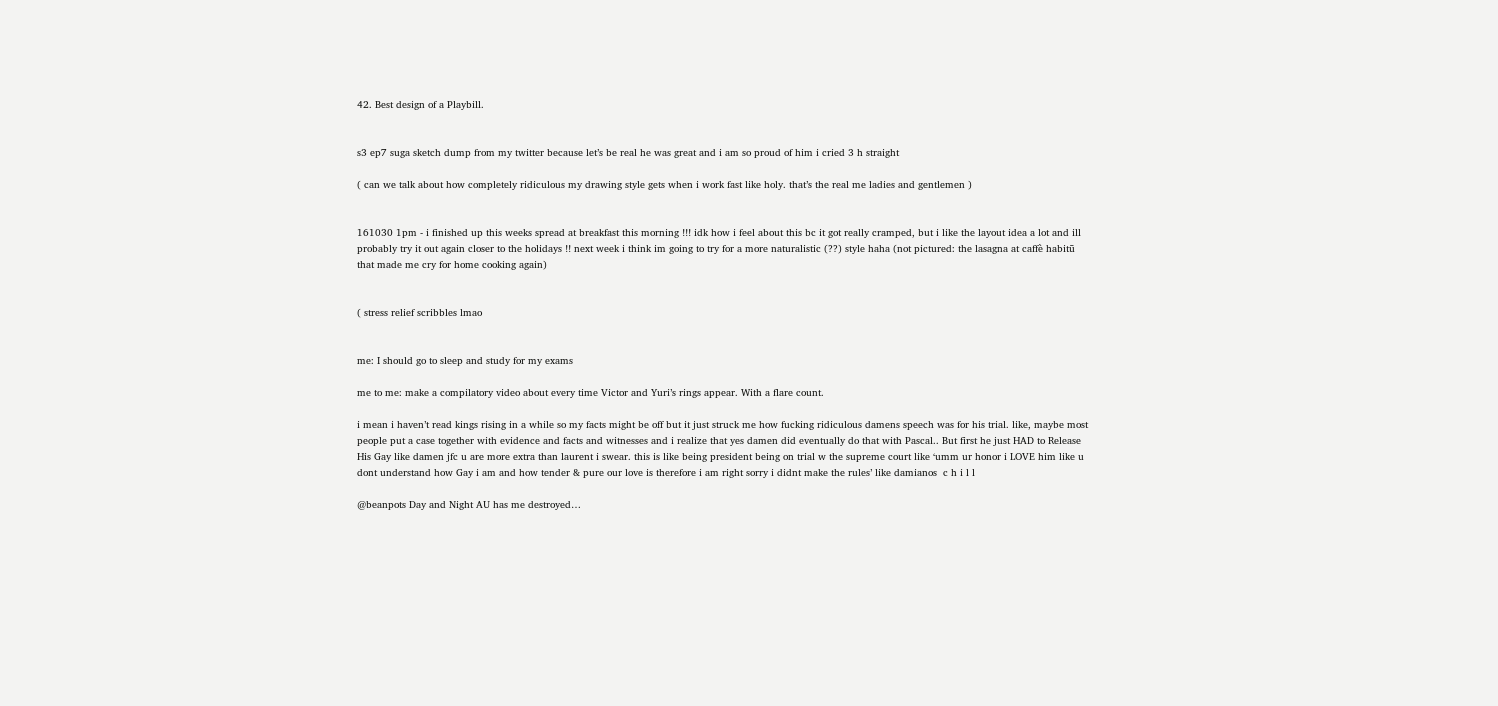42. Best design of a Playbill.


s3 ep7 suga sketch dump from my twitter because let’s be real he was great and i am so proud of him i cried 3 h straight

( can we talk about how completely ridiculous my drawing style gets when i work fast like holy. that’s the real me ladies and gentlemen )


161030 1pm - i finished up this weeks spread at breakfast this morning !!! idk how i feel about this bc it got really cramped, but i like the layout idea a lot and ill probably try it out again closer to the holidays !! next week i think im going to try for a more naturalistic (??) style haha (not pictured: the lasagna at caffè habitū that made me cry for home cooking again)


( stress relief scribbles lmao


me: I should go to sleep and study for my exams

me to me: make a compilatory video about every time Victor and Yuri’s rings appear. With a flare count.

i mean i haven’t read kings rising in a while so my facts might be off but it just struck me how fucking ridiculous damens speech was for his trial. like, maybe most people put a case together with evidence and facts and witnesses and i realize that yes damen did eventually do that with Pascal.. But first he just HAD to Release His Gay like damen jfc u are more extra than laurent i swear. this is like being president being on trial w the supreme court like ‘umm ur honor i LOVE him like u dont understand how Gay i am and how tender & pure our love is therefore i am right sorry i didnt make the rules’ like damianos  c h i l l

@beanpots Day and Night AU has me destroyed…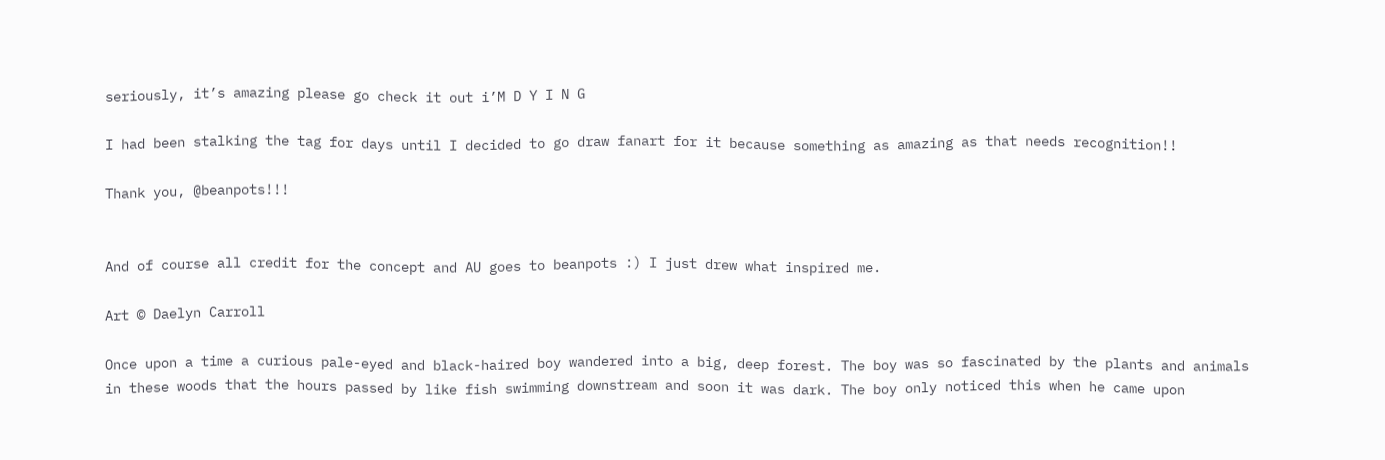seriously, it’s amazing please go check it out i’M D Y I N G

I had been stalking the tag for days until I decided to go draw fanart for it because something as amazing as that needs recognition!!

Thank you, @beanpots!!!


And of course all credit for the concept and AU goes to beanpots :) I just drew what inspired me.

Art © Daelyn Carroll

Once upon a time a curious pale-eyed and black-haired boy wandered into a big, deep forest. The boy was so fascinated by the plants and animals in these woods that the hours passed by like fish swimming downstream and soon it was dark. The boy only noticed this when he came upon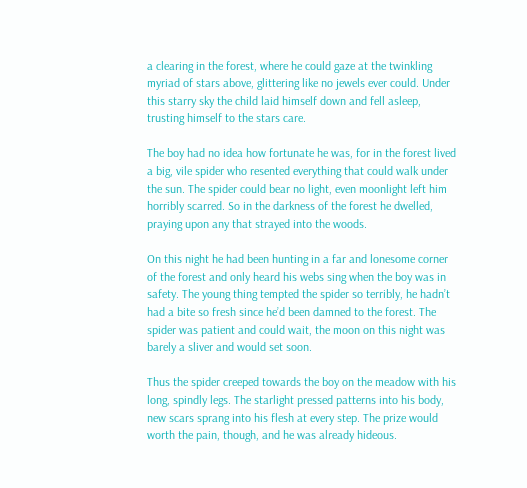a clearing in the forest, where he could gaze at the twinkling myriad of stars above, glittering like no jewels ever could. Under this starry sky the child laid himself down and fell asleep, trusting himself to the stars care.

The boy had no idea how fortunate he was, for in the forest lived a big, vile spider who resented everything that could walk under the sun. The spider could bear no light, even moonlight left him horribly scarred. So in the darkness of the forest he dwelled, praying upon any that strayed into the woods.

On this night he had been hunting in a far and lonesome corner of the forest and only heard his webs sing when the boy was in safety. The young thing tempted the spider so terribly, he hadn’t had a bite so fresh since he’d been damned to the forest. The spider was patient and could wait, the moon on this night was barely a sliver and would set soon.

Thus the spider creeped towards the boy on the meadow with his long, spindly legs. The starlight pressed patterns into his body, new scars sprang into his flesh at every step. The prize would worth the pain, though, and he was already hideous.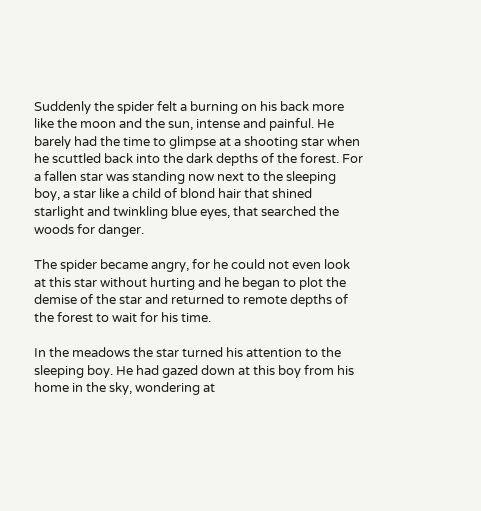Suddenly the spider felt a burning on his back more like the moon and the sun, intense and painful. He barely had the time to glimpse at a shooting star when he scuttled back into the dark depths of the forest. For a fallen star was standing now next to the sleeping boy, a star like a child of blond hair that shined starlight and twinkling blue eyes, that searched the woods for danger.

The spider became angry, for he could not even look at this star without hurting and he began to plot the demise of the star and returned to remote depths of the forest to wait for his time.

In the meadows the star turned his attention to the sleeping boy. He had gazed down at this boy from his home in the sky, wondering at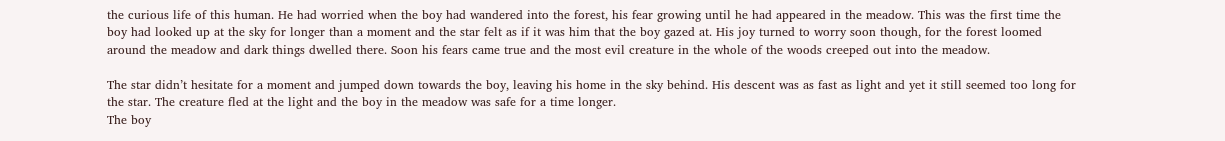the curious life of this human. He had worried when the boy had wandered into the forest, his fear growing until he had appeared in the meadow. This was the first time the boy had looked up at the sky for longer than a moment and the star felt as if it was him that the boy gazed at. His joy turned to worry soon though, for the forest loomed around the meadow and dark things dwelled there. Soon his fears came true and the most evil creature in the whole of the woods creeped out into the meadow.

The star didn’t hesitate for a moment and jumped down towards the boy, leaving his home in the sky behind. His descent was as fast as light and yet it still seemed too long for the star. The creature fled at the light and the boy in the meadow was safe for a time longer.
The boy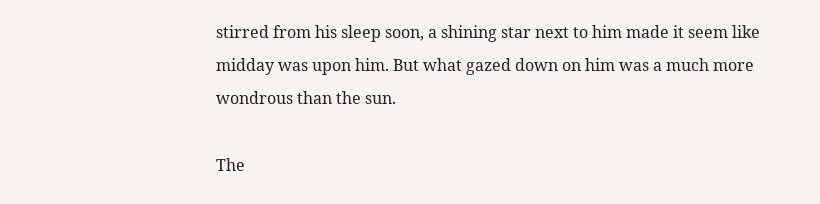stirred from his sleep soon, a shining star next to him made it seem like midday was upon him. But what gazed down on him was a much more wondrous than the sun.

The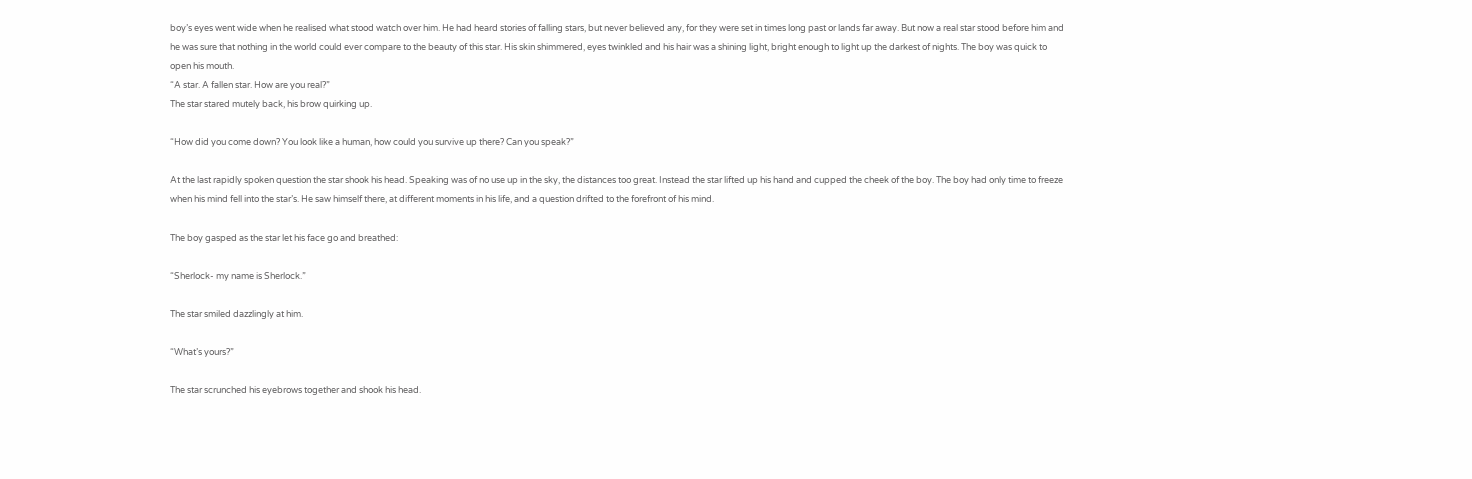boy’s eyes went wide when he realised what stood watch over him. He had heard stories of falling stars, but never believed any, for they were set in times long past or lands far away. But now a real star stood before him and he was sure that nothing in the world could ever compare to the beauty of this star. His skin shimmered, eyes twinkled and his hair was a shining light, bright enough to light up the darkest of nights. The boy was quick to open his mouth.
“A star. A fallen star. How are you real?”
The star stared mutely back, his brow quirking up.

“How did you come down? You look like a human, how could you survive up there? Can you speak?”

At the last rapidly spoken question the star shook his head. Speaking was of no use up in the sky, the distances too great. Instead the star lifted up his hand and cupped the cheek of the boy. The boy had only time to freeze when his mind fell into the star’s. He saw himself there, at different moments in his life, and a question drifted to the forefront of his mind.

The boy gasped as the star let his face go and breathed:

“Sherlock- my name is Sherlock.”

The star smiled dazzlingly at him.

“What’s yours?”

The star scrunched his eyebrows together and shook his head.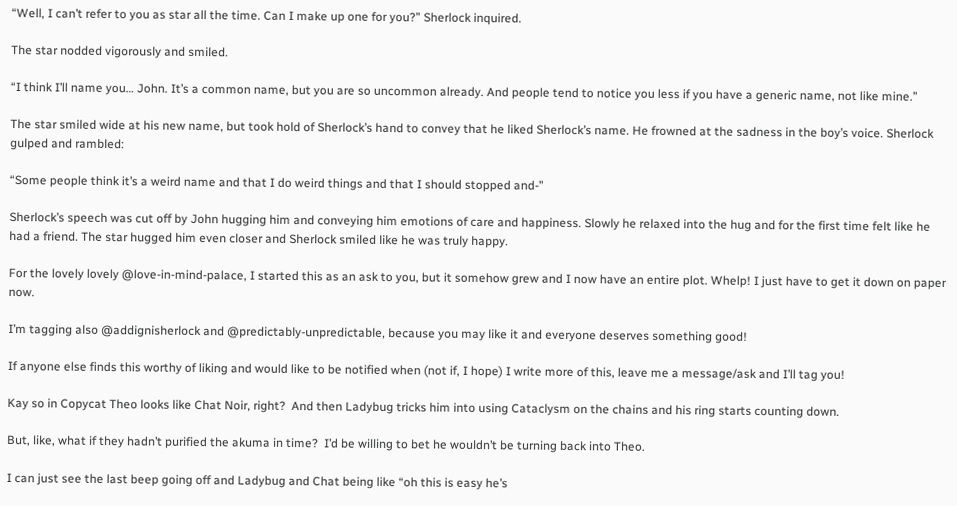“Well, I can’t refer to you as star all the time. Can I make up one for you?” Sherlock inquired.

The star nodded vigorously and smiled.

“I think I’ll name you… John. It’s a common name, but you are so uncommon already. And people tend to notice you less if you have a generic name, not like mine.”

The star smiled wide at his new name, but took hold of Sherlock’s hand to convey that he liked Sherlock’s name. He frowned at the sadness in the boy’s voice. Sherlock gulped and rambled:

“Some people think it’s a weird name and that I do weird things and that I should stopped and-”

Sherlock’s speech was cut off by John hugging him and conveying him emotions of care and happiness. Slowly he relaxed into the hug and for the first time felt like he had a friend. The star hugged him even closer and Sherlock smiled like he was truly happy.

For the lovely lovely @love-in-mind-palace, I started this as an ask to you, but it somehow grew and I now have an entire plot. Whelp! I just have to get it down on paper now.

I’m tagging also @addignisherlock and @predictably-unpredictable, because you may like it and everyone deserves something good!

If anyone else finds this worthy of liking and would like to be notified when (not if, I hope) I write more of this, leave me a message/ask and I’ll tag you!

Kay so in Copycat Theo looks like Chat Noir, right?  And then Ladybug tricks him into using Cataclysm on the chains and his ring starts counting down.

But, like, what if they hadn’t purified the akuma in time?  I’d be willing to bet he wouldn’t be turning back into Theo.

I can just see the last beep going off and Ladybug and Chat being like “oh this is easy he’s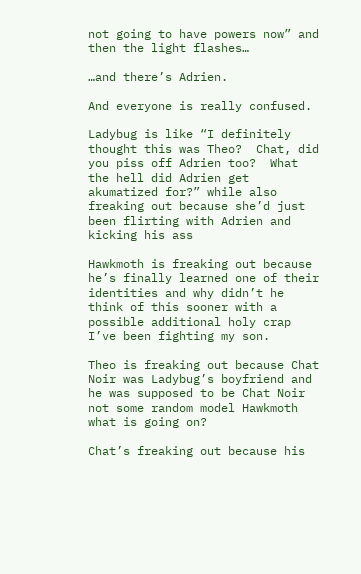not going to have powers now” and then the light flashes…

…and there’s Adrien.

And everyone is really confused.

Ladybug is like “I definitely thought this was Theo?  Chat, did you piss off Adrien too?  What the hell did Adrien get akumatized for?” while also freaking out because she’d just been flirting with Adrien and kicking his ass

Hawkmoth is freaking out because he’s finally learned one of their identities and why didn’t he think of this sooner with a possible additional holy crap I’ve been fighting my son.

Theo is freaking out because Chat Noir was Ladybug’s boyfriend and he was supposed to be Chat Noir not some random model Hawkmoth what is going on?

Chat’s freaking out because his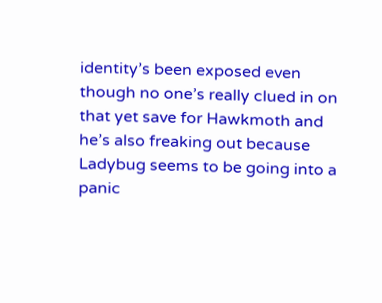identity’s been exposed even though no one’s really clued in on that yet save for Hawkmoth and he’s also freaking out because Ladybug seems to be going into a panic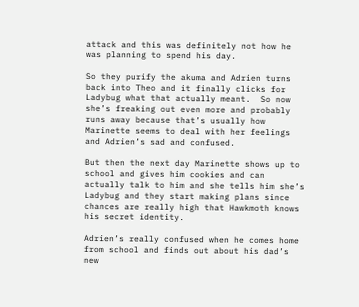attack and this was definitely not how he was planning to spend his day.

So they purify the akuma and Adrien turns back into Theo and it finally clicks for Ladybug what that actually meant.  So now she’s freaking out even more and probably runs away because that’s usually how Marinette seems to deal with her feelings and Adrien’s sad and confused.

But then the next day Marinette shows up to school and gives him cookies and can actually talk to him and she tells him she’s Ladybug and they start making plans since chances are really high that Hawkmoth knows his secret identity.

Adrien’s really confused when he comes home from school and finds out about his dad’s new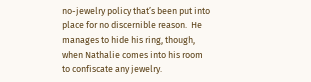no-jewelry policy that’s been put into place for no discernible reason.  He manages to hide his ring, though, when Nathalie comes into his room to confiscate any jewelry.